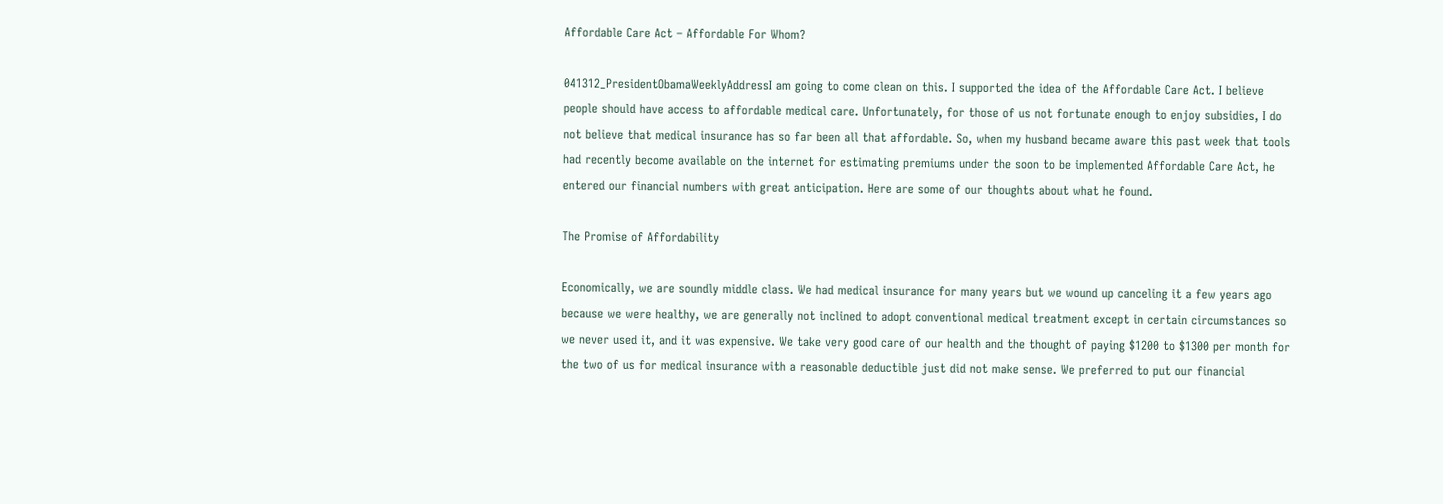Affordable Care Act – Affordable For Whom?

041312_PresidentObamaWeeklyAddressI am going to come clean on this. I supported the idea of the Affordable Care Act. I believe people should have access to affordable medical care. Unfortunately, for those of us not fortunate enough to enjoy subsidies, I do not believe that medical insurance has so far been all that affordable. So, when my husband became aware this past week that tools had recently become available on the internet for estimating premiums under the soon to be implemented Affordable Care Act, he entered our financial numbers with great anticipation. Here are some of our thoughts about what he found.

The Promise of Affordability

Economically, we are soundly middle class. We had medical insurance for many years but we wound up canceling it a few years ago because we were healthy, we are generally not inclined to adopt conventional medical treatment except in certain circumstances so we never used it, and it was expensive. We take very good care of our health and the thought of paying $1200 to $1300 per month for the two of us for medical insurance with a reasonable deductible just did not make sense. We preferred to put our financial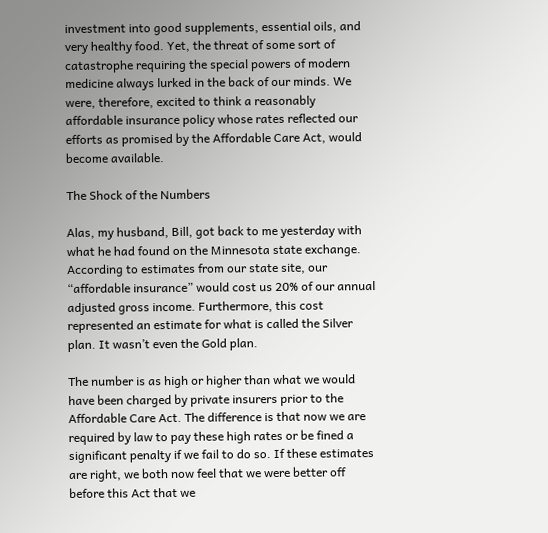investment into good supplements, essential oils, and very healthy food. Yet, the threat of some sort of catastrophe requiring the special powers of modern medicine always lurked in the back of our minds. We were, therefore, excited to think a reasonably affordable insurance policy whose rates reflected our efforts as promised by the Affordable Care Act, would become available.

The Shock of the Numbers

Alas, my husband, Bill, got back to me yesterday with what he had found on the Minnesota state exchange.  According to estimates from our state site, our “affordable insurance” would cost us 20% of our annual adjusted gross income. Furthermore, this cost represented an estimate for what is called the Silver plan. It wasn’t even the Gold plan.

The number is as high or higher than what we would have been charged by private insurers prior to the Affordable Care Act. The difference is that now we are required by law to pay these high rates or be fined a significant penalty if we fail to do so. If these estimates are right, we both now feel that we were better off before this Act that we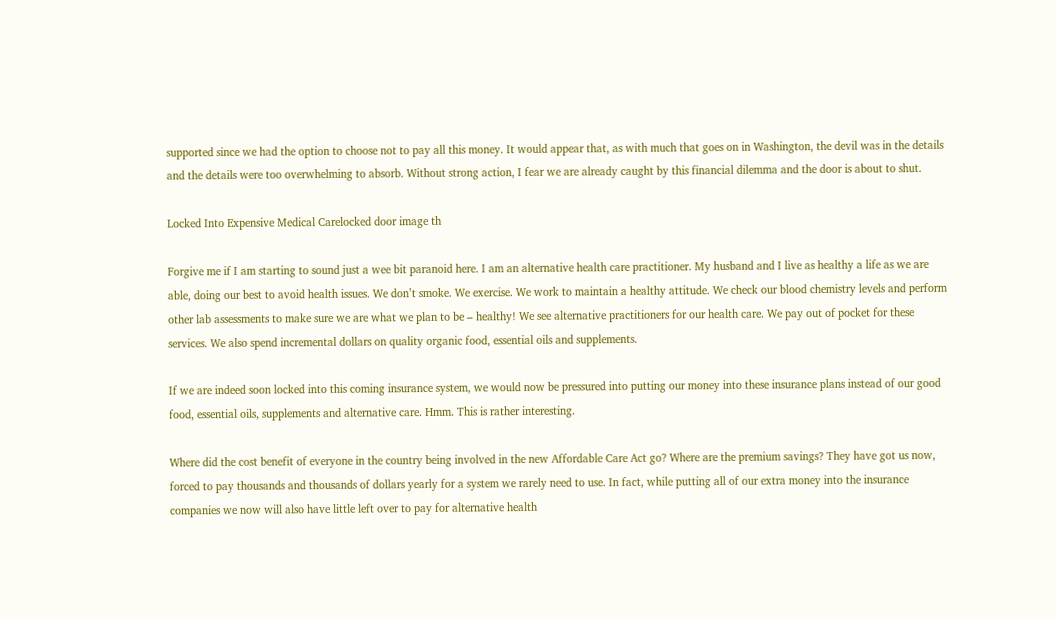supported since we had the option to choose not to pay all this money. It would appear that, as with much that goes on in Washington, the devil was in the details and the details were too overwhelming to absorb. Without strong action, I fear we are already caught by this financial dilemma and the door is about to shut.

Locked Into Expensive Medical Carelocked door image th

Forgive me if I am starting to sound just a wee bit paranoid here. I am an alternative health care practitioner. My husband and I live as healthy a life as we are able, doing our best to avoid health issues. We don’t smoke. We exercise. We work to maintain a healthy attitude. We check our blood chemistry levels and perform other lab assessments to make sure we are what we plan to be – healthy! We see alternative practitioners for our health care. We pay out of pocket for these services. We also spend incremental dollars on quality organic food, essential oils and supplements.

If we are indeed soon locked into this coming insurance system, we would now be pressured into putting our money into these insurance plans instead of our good food, essential oils, supplements and alternative care. Hmm. This is rather interesting.

Where did the cost benefit of everyone in the country being involved in the new Affordable Care Act go? Where are the premium savings? They have got us now, forced to pay thousands and thousands of dollars yearly for a system we rarely need to use. In fact, while putting all of our extra money into the insurance companies we now will also have little left over to pay for alternative health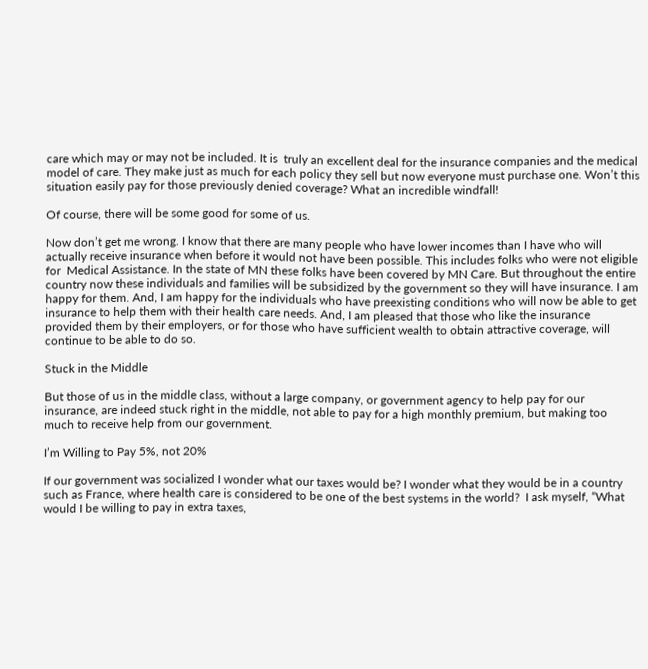care which may or may not be included. It is  truly an excellent deal for the insurance companies and the medical model of care. They make just as much for each policy they sell but now everyone must purchase one. Won’t this situation easily pay for those previously denied coverage? What an incredible windfall!

Of course, there will be some good for some of us.

Now don’t get me wrong. I know that there are many people who have lower incomes than I have who will actually receive insurance when before it would not have been possible. This includes folks who were not eligible for  Medical Assistance. In the state of MN these folks have been covered by MN Care. But throughout the entire country now these individuals and families will be subsidized by the government so they will have insurance. I am happy for them. And, I am happy for the individuals who have preexisting conditions who will now be able to get insurance to help them with their health care needs. And, I am pleased that those who like the insurance provided them by their employers, or for those who have sufficient wealth to obtain attractive coverage, will continue to be able to do so.

Stuck in the Middle

But those of us in the middle class, without a large company, or government agency to help pay for our insurance, are indeed stuck right in the middle, not able to pay for a high monthly premium, but making too much to receive help from our government.

I’m Willing to Pay 5%, not 20%

If our government was socialized I wonder what our taxes would be? I wonder what they would be in a country such as France, where health care is considered to be one of the best systems in the world?  I ask myself, “What would I be willing to pay in extra taxes,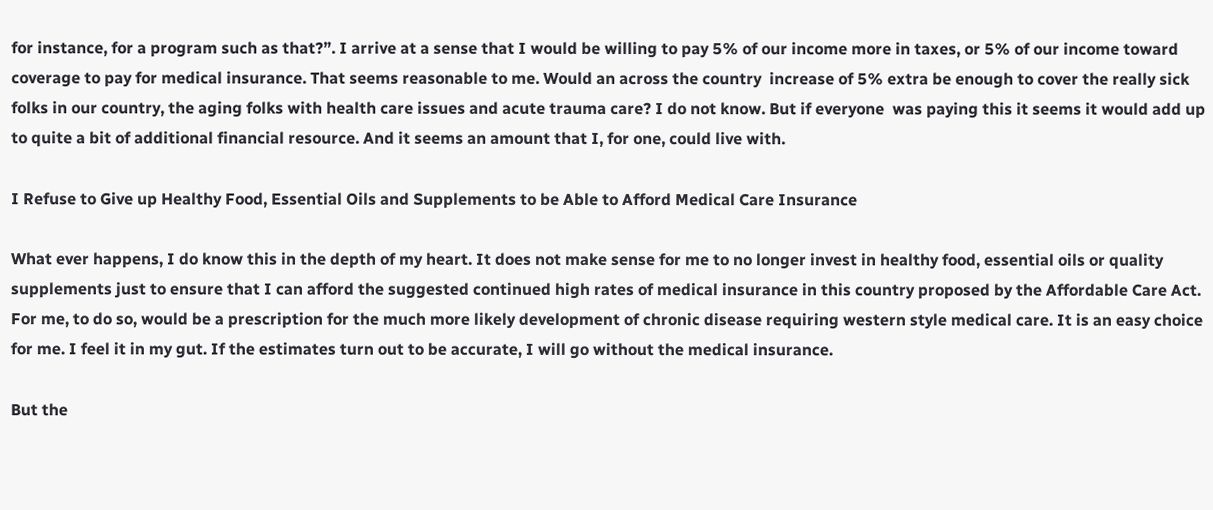for instance, for a program such as that?”. I arrive at a sense that I would be willing to pay 5% of our income more in taxes, or 5% of our income toward coverage to pay for medical insurance. That seems reasonable to me. Would an across the country  increase of 5% extra be enough to cover the really sick folks in our country, the aging folks with health care issues and acute trauma care? I do not know. But if everyone  was paying this it seems it would add up to quite a bit of additional financial resource. And it seems an amount that I, for one, could live with.

I Refuse to Give up Healthy Food, Essential Oils and Supplements to be Able to Afford Medical Care Insurance

What ever happens, I do know this in the depth of my heart. It does not make sense for me to no longer invest in healthy food, essential oils or quality supplements just to ensure that I can afford the suggested continued high rates of medical insurance in this country proposed by the Affordable Care Act. For me, to do so, would be a prescription for the much more likely development of chronic disease requiring western style medical care. It is an easy choice for me. I feel it in my gut. If the estimates turn out to be accurate, I will go without the medical insurance.

But the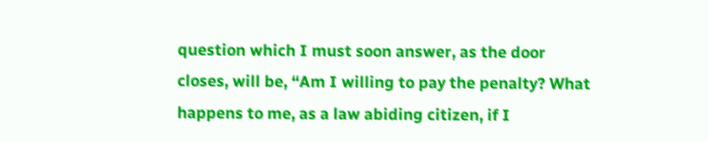question which I must soon answer, as the door closes, will be, “Am I willing to pay the penalty? What happens to me, as a law abiding citizen, if I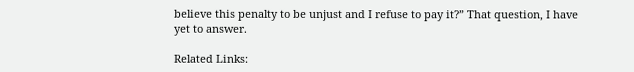believe this penalty to be unjust and I refuse to pay it?” That question, I have yet to answer.

Related Links: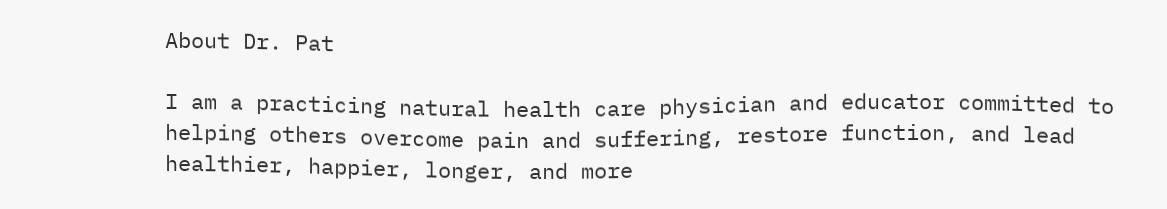About Dr. Pat

I am a practicing natural health care physician and educator committed to helping others overcome pain and suffering, restore function, and lead healthier, happier, longer, and more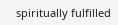spiritually fulfilled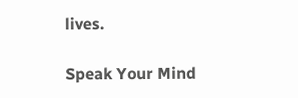lives.

Speak Your Mind